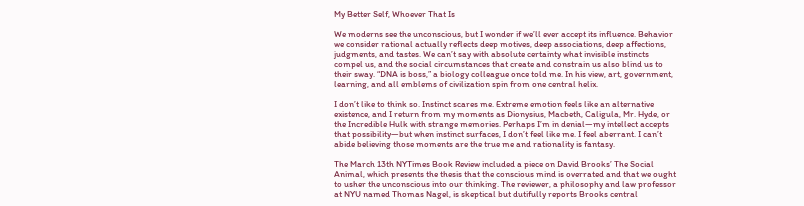My Better Self, Whoever That Is

We moderns see the unconscious, but I wonder if we’ll ever accept its influence. Behavior we consider rational actually reflects deep motives, deep associations, deep affections, judgments, and tastes. We can’t say with absolute certainty what invisible instincts compel us, and the social circumstances that create and constrain us also blind us to their sway. “DNA is boss,” a biology colleague once told me. In his view, art, government, learning, and all emblems of civilization spin from one central helix.

I don’t like to think so. Instinct scares me. Extreme emotion feels like an alternative existence, and I return from my moments as Dionysius, Macbeth, Caligula, Mr. Hyde, or the Incredible Hulk with strange memories. Perhaps I’m in denial—my intellect accepts that possibility—but when instinct surfaces, I don’t feel like me. I feel aberrant. I can’t abide believing those moments are the true me and rationality is fantasy.

The March 13th NYTimes Book Review included a piece on David Brooks’ The Social Animal, which presents the thesis that the conscious mind is overrated and that we ought to usher the unconscious into our thinking. The reviewer, a philosophy and law professor at NYU named Thomas Nagel, is skeptical but dutifully reports Brooks central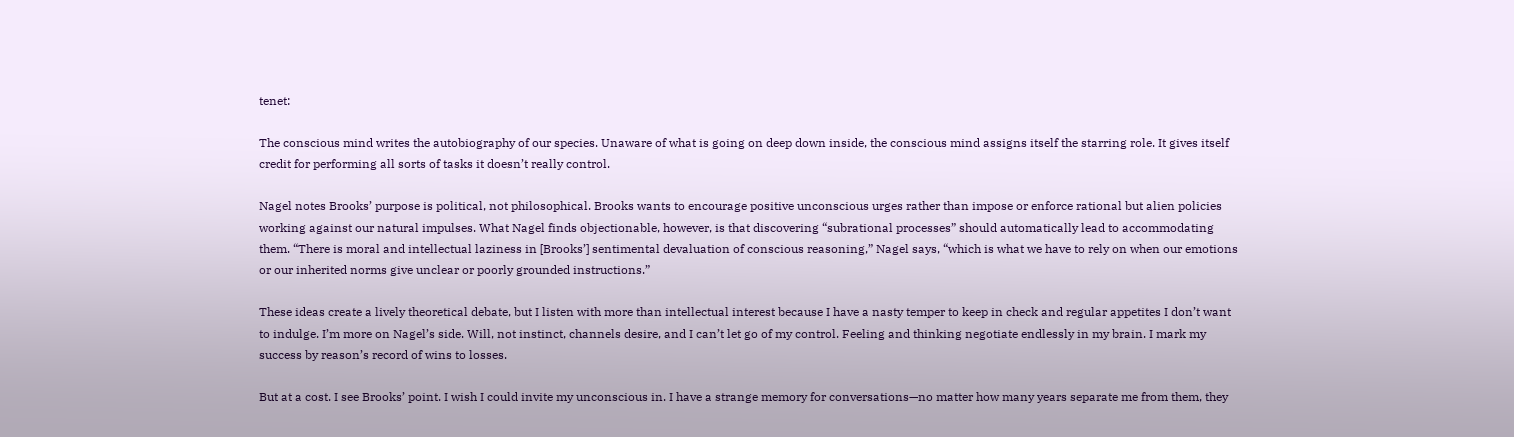tenet:

The conscious mind writes the autobiography of our species. Unaware of what is going on deep down inside, the conscious mind assigns itself the starring role. It gives itself credit for performing all sorts of tasks it doesn’t really control.

Nagel notes Brooks’ purpose is political, not philosophical. Brooks wants to encourage positive unconscious urges rather than impose or enforce rational but alien policies working against our natural impulses. What Nagel finds objectionable, however, is that discovering “subrational processes” should automatically lead to accommodating them. “There is moral and intellectual laziness in [Brooks’] sentimental devaluation of conscious reasoning,” Nagel says, “which is what we have to rely on when our emotions or our inherited norms give unclear or poorly grounded instructions.”

These ideas create a lively theoretical debate, but I listen with more than intellectual interest because I have a nasty temper to keep in check and regular appetites I don’t want to indulge. I’m more on Nagel’s side. Will, not instinct, channels desire, and I can’t let go of my control. Feeling and thinking negotiate endlessly in my brain. I mark my success by reason’s record of wins to losses.

But at a cost. I see Brooks’ point. I wish I could invite my unconscious in. I have a strange memory for conversations—no matter how many years separate me from them, they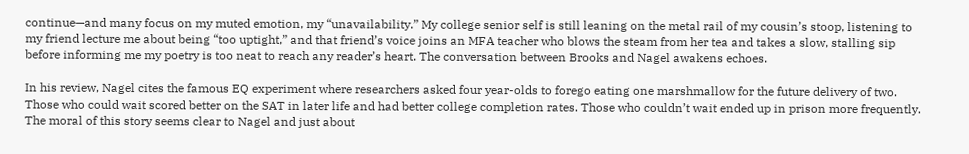continue—and many focus on my muted emotion, my “unavailability.” My college senior self is still leaning on the metal rail of my cousin’s stoop, listening to my friend lecture me about being “too uptight,” and that friend’s voice joins an MFA teacher who blows the steam from her tea and takes a slow, stalling sip before informing me my poetry is too neat to reach any reader’s heart. The conversation between Brooks and Nagel awakens echoes.

In his review, Nagel cites the famous EQ experiment where researchers asked four year-olds to forego eating one marshmallow for the future delivery of two. Those who could wait scored better on the SAT in later life and had better college completion rates. Those who couldn’t wait ended up in prison more frequently. The moral of this story seems clear to Nagel and just about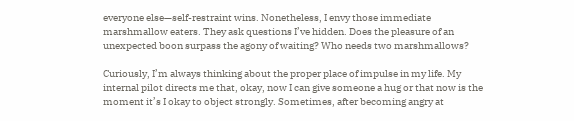everyone else—self-restraint wins. Nonetheless, I envy those immediate marshmallow eaters. They ask questions I’ve hidden. Does the pleasure of an unexpected boon surpass the agony of waiting? Who needs two marshmallows?

Curiously, I’m always thinking about the proper place of impulse in my life. My internal pilot directs me that, okay, now I can give someone a hug or that now is the moment it’s I okay to object strongly. Sometimes, after becoming angry at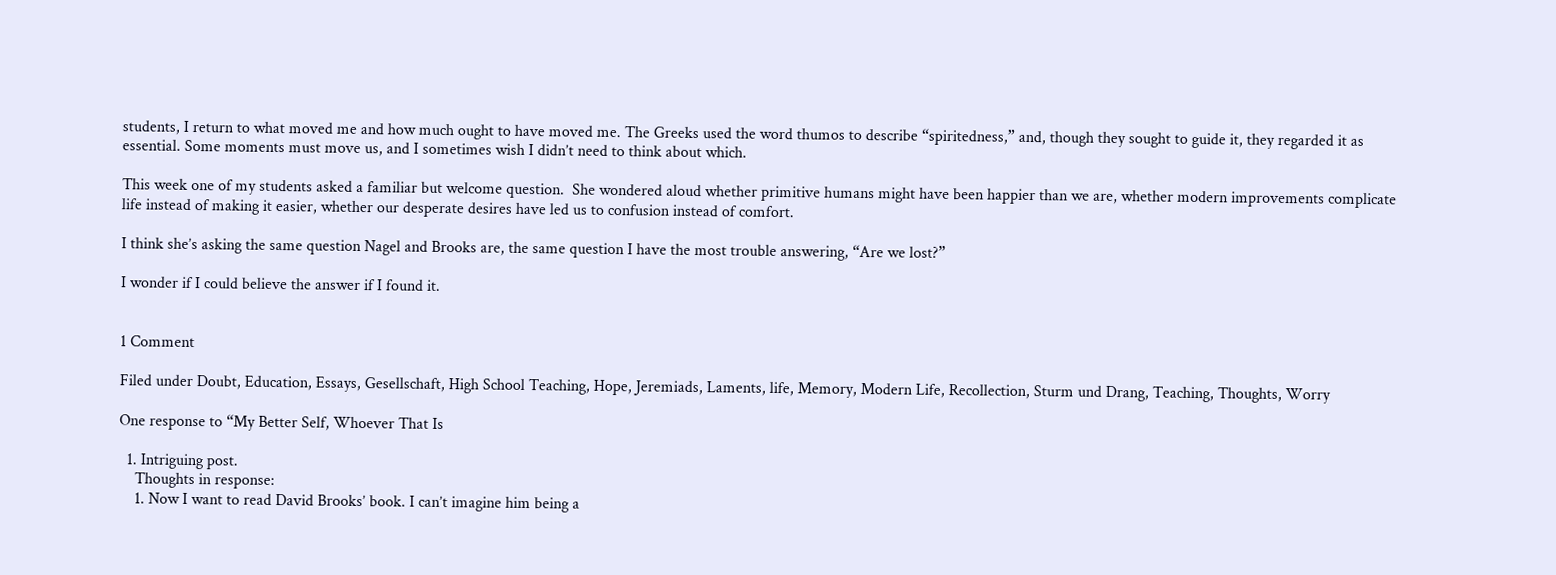students, I return to what moved me and how much ought to have moved me. The Greeks used the word thumos to describe “spiritedness,” and, though they sought to guide it, they regarded it as essential. Some moments must move us, and I sometimes wish I didn’t need to think about which.

This week one of my students asked a familiar but welcome question.  She wondered aloud whether primitive humans might have been happier than we are, whether modern improvements complicate life instead of making it easier, whether our desperate desires have led us to confusion instead of comfort.

I think she’s asking the same question Nagel and Brooks are, the same question I have the most trouble answering, “Are we lost?”

I wonder if I could believe the answer if I found it.


1 Comment

Filed under Doubt, Education, Essays, Gesellschaft, High School Teaching, Hope, Jeremiads, Laments, life, Memory, Modern Life, Recollection, Sturm und Drang, Teaching, Thoughts, Worry

One response to “My Better Self, Whoever That Is

  1. Intriguing post.
    Thoughts in response:
    1. Now I want to read David Brooks’ book. I can’t imagine him being a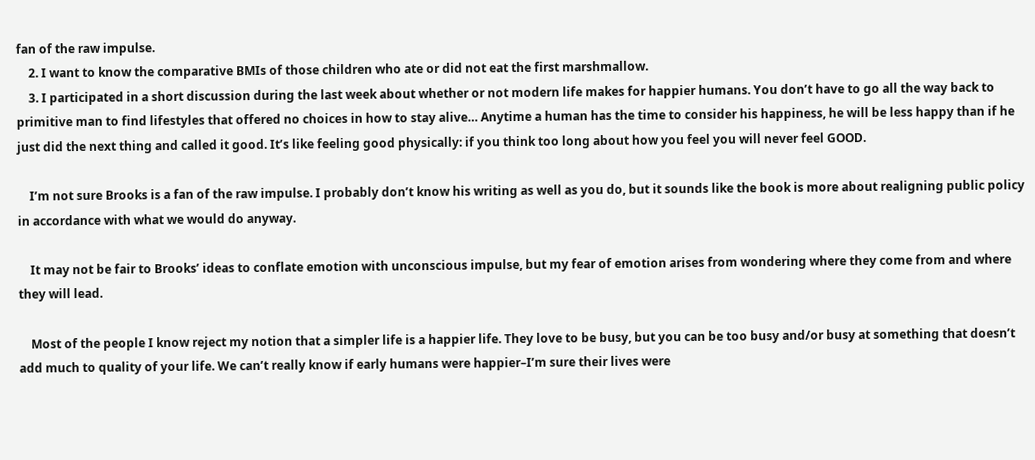fan of the raw impulse.
    2. I want to know the comparative BMIs of those children who ate or did not eat the first marshmallow.
    3. I participated in a short discussion during the last week about whether or not modern life makes for happier humans. You don’t have to go all the way back to primitive man to find lifestyles that offered no choices in how to stay alive… Anytime a human has the time to consider his happiness, he will be less happy than if he just did the next thing and called it good. It’s like feeling good physically: if you think too long about how you feel you will never feel GOOD.

    I’m not sure Brooks is a fan of the raw impulse. I probably don’t know his writing as well as you do, but it sounds like the book is more about realigning public policy in accordance with what we would do anyway.

    It may not be fair to Brooks’ ideas to conflate emotion with unconscious impulse, but my fear of emotion arises from wondering where they come from and where they will lead.

    Most of the people I know reject my notion that a simpler life is a happier life. They love to be busy, but you can be too busy and/or busy at something that doesn’t add much to quality of your life. We can’t really know if early humans were happier–I’m sure their lives were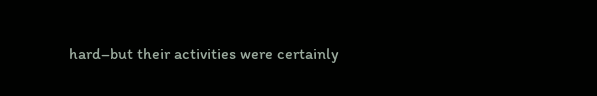hard–but their activities were certainly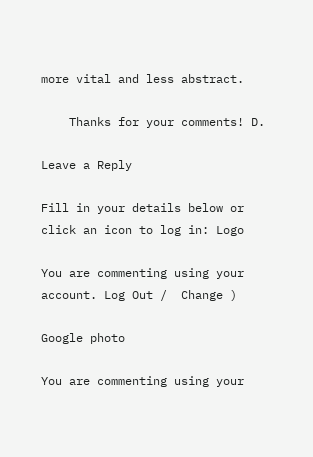more vital and less abstract.

    Thanks for your comments! D.

Leave a Reply

Fill in your details below or click an icon to log in: Logo

You are commenting using your account. Log Out /  Change )

Google photo

You are commenting using your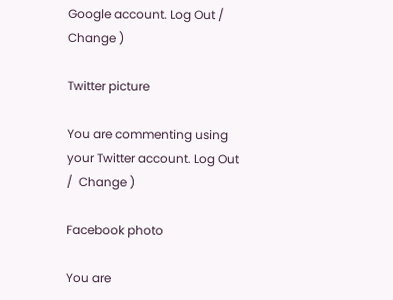Google account. Log Out /  Change )

Twitter picture

You are commenting using your Twitter account. Log Out /  Change )

Facebook photo

You are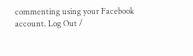commenting using your Facebook account. Log Out /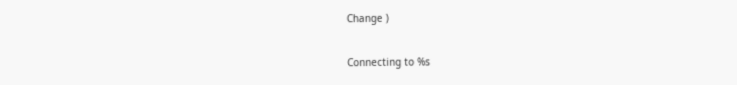Change )

Connecting to %s